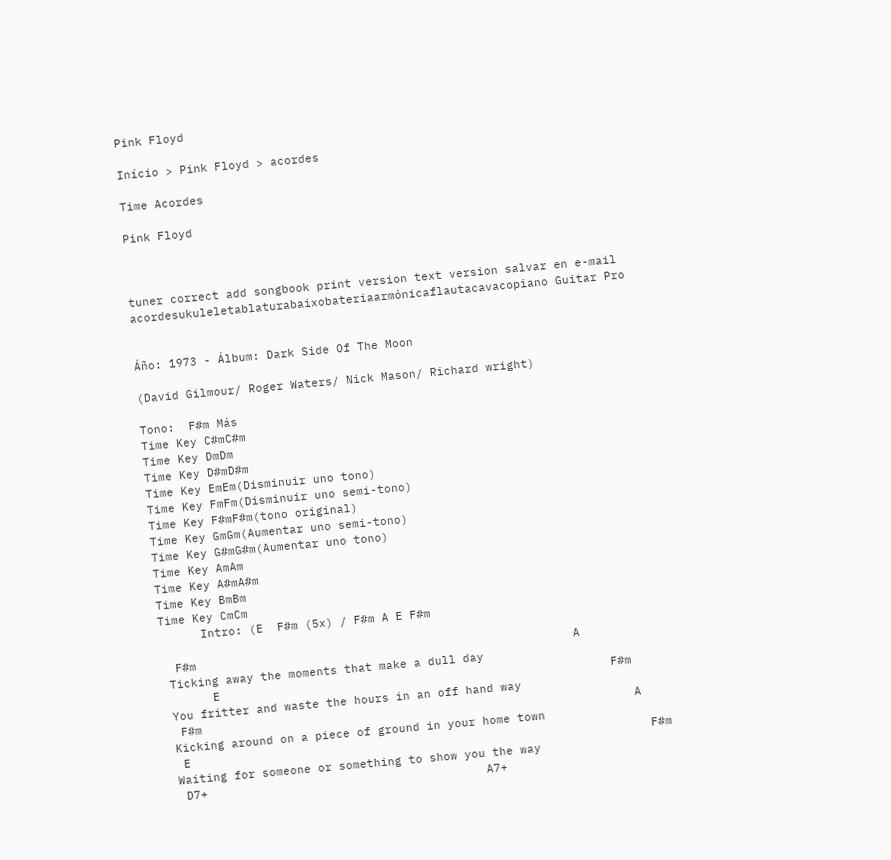Pink Floyd

Início > Pink Floyd > acordes

Time Acordes

Pink Floyd



tuner correct add songbook print version text version salvar en e-mail
acordesukuleletablaturabaixobateriaarmónicaflautacavacopiano Guitar Pro


Áño: 1973 - Álbum: Dark Side Of The Moon

(David Gilmour/ Roger Waters/ Nick Mason/ Richard wright)

Tono:  F#m Más
Time Key C#mC#m
Time Key DmDm
Time Key D#mD#m
Time Key EmEm(Disminuir uno tono)
Time Key FmFm(Disminuir uno semi-tono)
Time Key F#mF#m(tono original)
Time Key GmGm(Aumentar uno semi-tono)
Time Key G#mG#m(Aumentar uno tono)
Time Key AmAm
Time Key A#mA#m
Time Key BmBm
Time Key CmCm
      Intro: (E  F#m (5x) / F#m A E F#m

  F#m                                                      A
 Ticking away the moments that make a dull day
       E                                                        F#m
 You fritter and waste the hours in an off hand way
  F#m                                                              A
 Kicking around on a piece of ground in your home town
  E                                                                  F#m
 Waiting for someone or something to show you the way
  D7+                                        A7+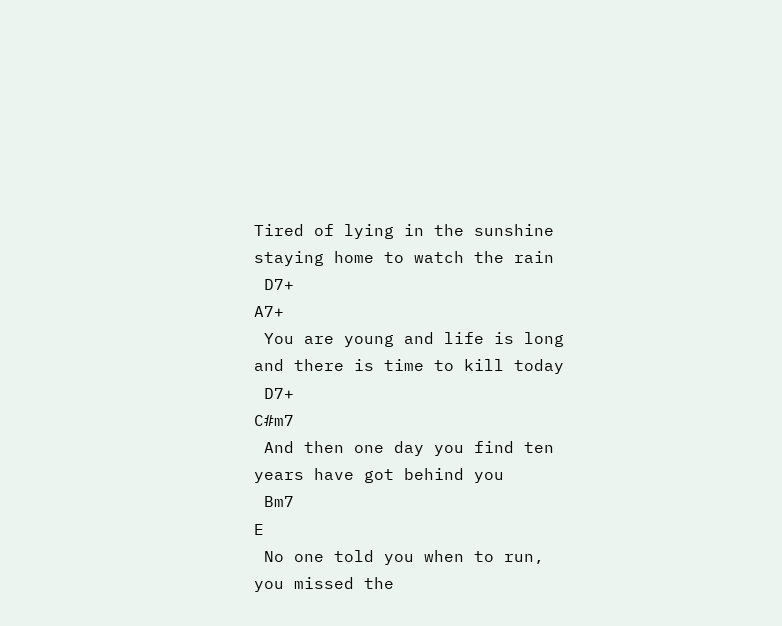Tired of lying in the sunshine staying home to watch the rain
 D7+                                              A7+
 You are young and life is long and there is time to kill today
 D7+                                C#m7
 And then one day you find ten years have got behind you
 Bm7                                    E
 No one told you when to run, you missed the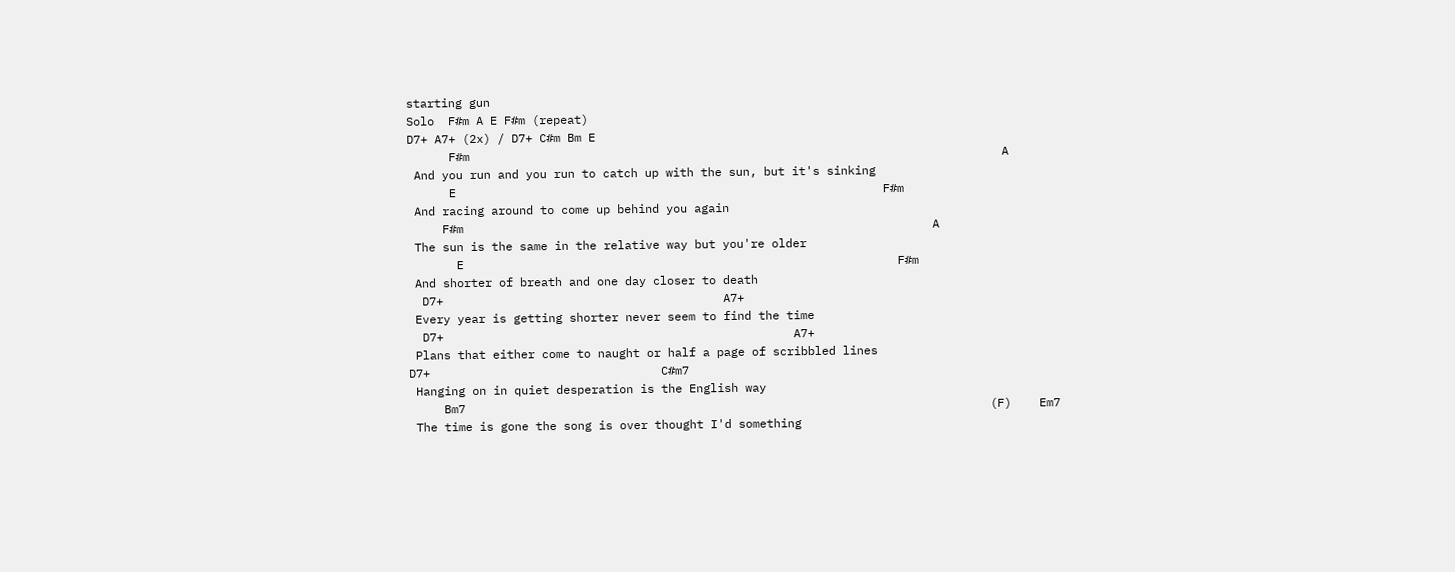starting gun
Solo  F#m A E F#m (repeat)
D7+ A7+ (2x) / D7+ C#m Bm E
      F#m                                                                            A
 And you run and you run to catch up with the sun, but it's sinking
      E                                                             F#m
 And racing around to come up behind you again
     F#m                                                                   A
 The sun is the same in the relative way but you're older
       E                                                              F#m
 And shorter of breath and one day closer to death
  D7+                                        A7+
 Every year is getting shorter never seem to find the time
  D7+                                                  A7+
 Plans that either come to naught or half a page of scribbled lines
D7+                                 C#m7
 Hanging on in quiet desperation is the English way
     Bm7                                                                           (F)    Em7
 The time is gone the song is over thought I'd something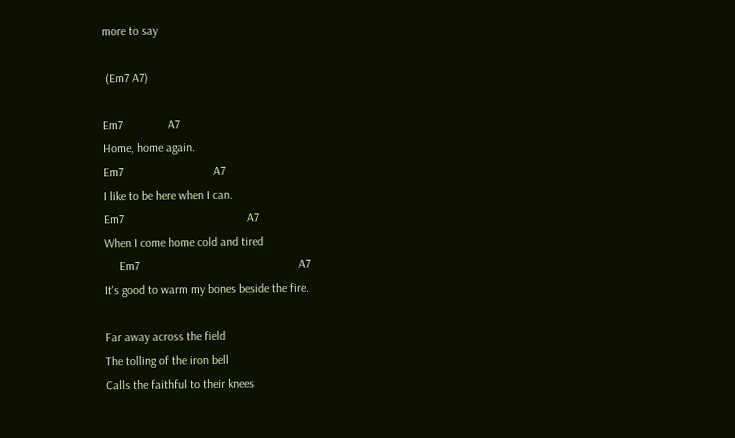more to say

 (Em7 A7)

Em7               A7
Home, home again.
Em7                              A7
I like to be here when I can.
Em7                                         A7
When I come home cold and tired
     Em7                                                     A7
It's good to warm my bones beside the fire.

Far away across the field
The tolling of the iron bell
Calls the faithful to their knees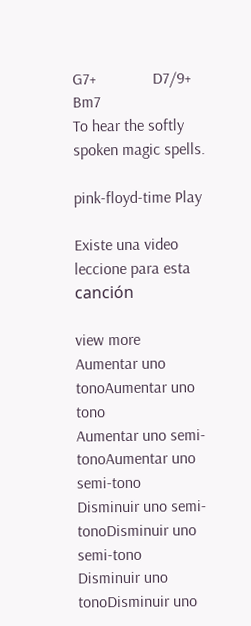G7+              D7/9+         Bm7
To hear the softly spoken magic spells.

pink-floyd-time Play

Existe una video leccione para esta canción

view more
Aumentar uno tonoAumentar uno tono
Aumentar uno semi-tonoAumentar uno semi-tono
Disminuir uno semi-tonoDisminuir uno semi-tono
Disminuir uno tonoDisminuir uno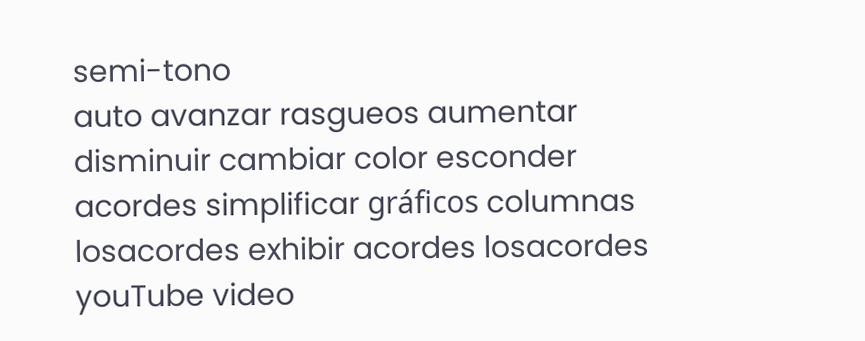semi-tono
auto avanzar rasgueos aumentar disminuir cambiar color esconder acordes simplificar gráficos columnas
losacordes exhibir acordes losacordes youTube video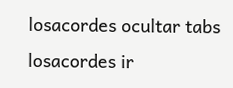losacordes ocultar tabs losacordes ir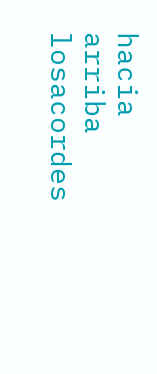hacia arriba losacordes